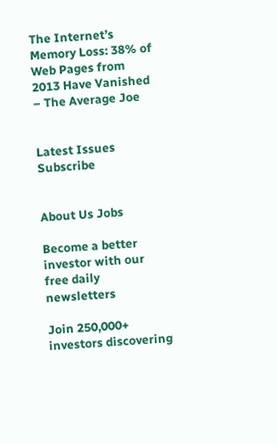The Internet’s Memory Loss: 38% of Web Pages from 2013 Have Vanished – The Average Joe


Latest Issues Subscribe


About Us Jobs

Become a better investor with our free daily newsletters

Join 250,000+ investors discovering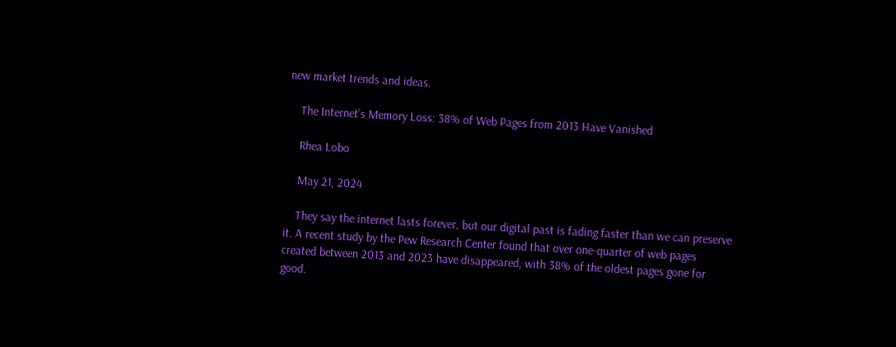new market trends and ideas.

    The Internet’s Memory Loss: 38% of Web Pages from 2013 Have Vanished

    Rhea Lobo

    May 21, 2024

    They say the internet lasts forever, but our digital past is fading faster than we can preserve it. A recent study by the Pew Research Center found that over one-quarter of web pages created between 2013 and 2023 have disappeared, with 38% of the oldest pages gone for good.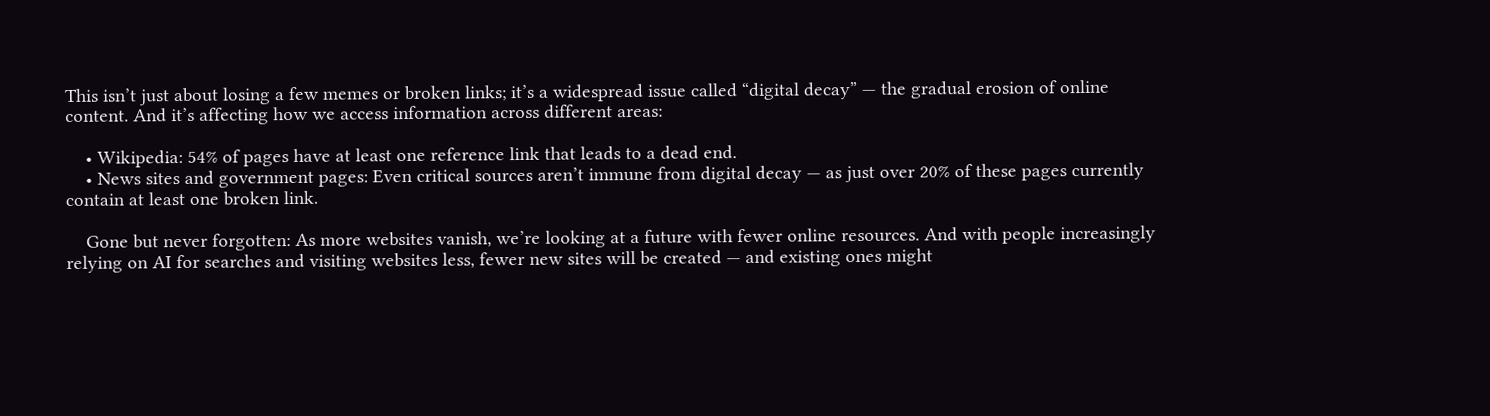This isn’t just about losing a few memes or broken links; it’s a widespread issue called “digital decay” — the gradual erosion of online content. And it’s affecting how we access information across different areas:

    • Wikipedia: 54% of pages have at least one reference link that leads to a dead end.
    • News sites and government pages: Even critical sources aren’t immune from digital decay — as just over 20% of these pages currently contain at least one broken link.

    Gone but never forgotten: As more websites vanish, we’re looking at a future with fewer online resources. And with people increasingly relying on AI for searches and visiting websites less, fewer new sites will be created — and existing ones might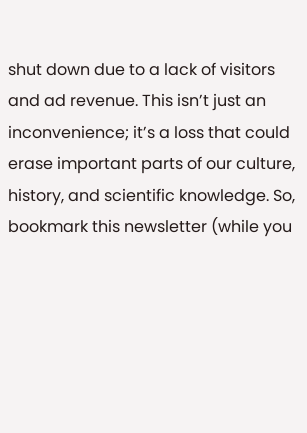shut down due to a lack of visitors and ad revenue. This isn’t just an inconvenience; it’s a loss that could erase important parts of our culture, history, and scientific knowledge. So, bookmark this newsletter (while you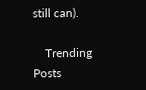still can).

    Trending Posts